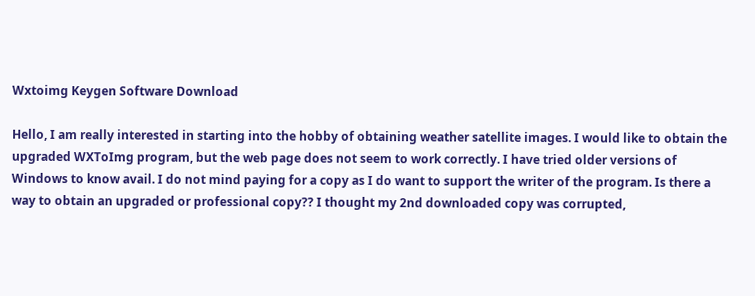Wxtoimg Keygen Software Download

Hello, I am really interested in starting into the hobby of obtaining weather satellite images. I would like to obtain the upgraded WXToImg program, but the web page does not seem to work correctly. I have tried older versions of Windows to know avail. I do not mind paying for a copy as I do want to support the writer of the program. Is there a way to obtain an upgraded or professional copy?? I thought my 2nd downloaded copy was corrupted,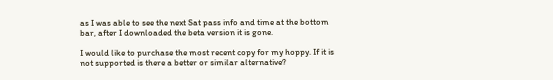as I was able to see the next Sat pass info and time at the bottom bar, after I downloaded the beta version it is gone.

I would like to purchase the most recent copy for my hoppy. If it is not supported is there a better or similar alternative?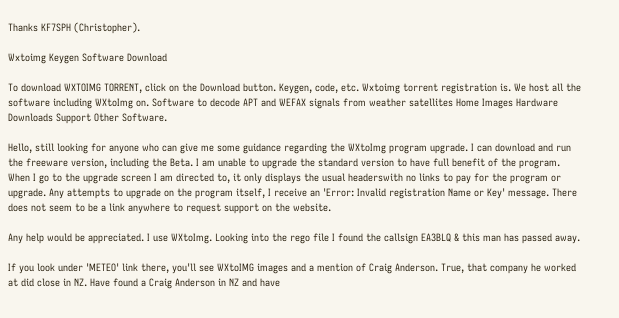Thanks KF7SPH (Christopher).

Wxtoimg Keygen Software Download

To download WXTOIMG TORRENT, click on the Download button. Keygen, code, etc. Wxtoimg torrent registration is. We host all the software including WXtoImg on. Software to decode APT and WEFAX signals from weather satellites Home Images Hardware Downloads Support Other Software.

Hello, still looking for anyone who can give me some guidance regarding the WXtoImg program upgrade. I can download and run the freeware version, including the Beta. I am unable to upgrade the standard version to have full benefit of the program. When I go to the upgrade screen I am directed to, it only displays the usual headerswith no links to pay for the program or upgrade. Any attempts to upgrade on the program itself, I receive an 'Error: Invalid registration Name or Key' message. There does not seem to be a link anywhere to request support on the website.

Any help would be appreciated. I use WXtoImg. Looking into the rego file I found the callsign EA3BLQ & this man has passed away.

If you look under 'METEO' link there, you'll see WXtoIMG images and a mention of Craig Anderson. True, that company he worked at did close in NZ. Have found a Craig Anderson in NZ and have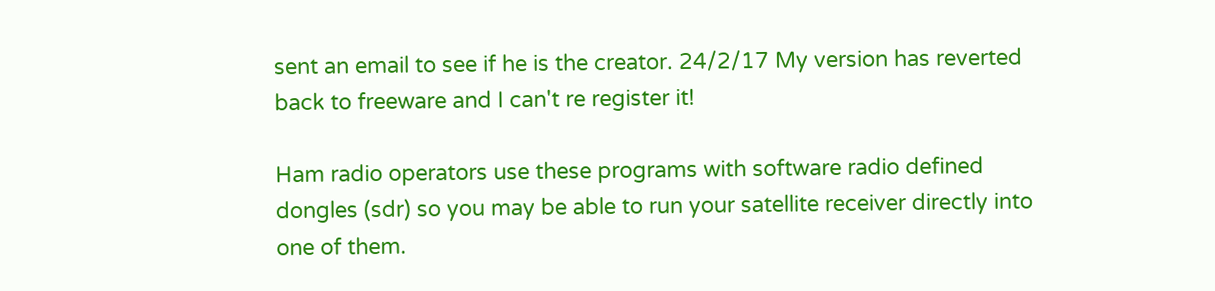sent an email to see if he is the creator. 24/2/17 My version has reverted back to freeware and I can't re register it!

Ham radio operators use these programs with software radio defined dongles (sdr) so you may be able to run your satellite receiver directly into one of them.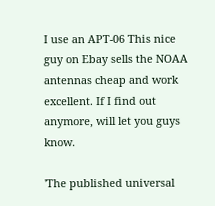I use an APT-06 This nice guy on Ebay sells the NOAA antennas cheap and work excellent. If I find out anymore, will let you guys know.

'The published universal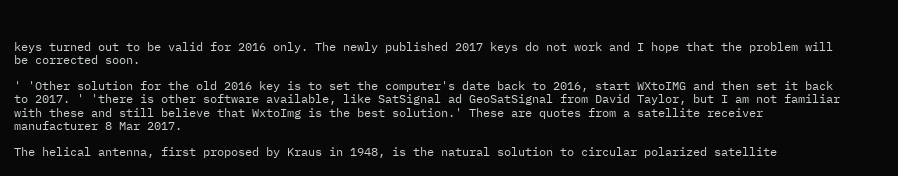keys turned out to be valid for 2016 only. The newly published 2017 keys do not work and I hope that the problem will be corrected soon.

' 'Other solution for the old 2016 key is to set the computer's date back to 2016, start WXtoIMG and then set it back to 2017. ' 'there is other software available, like SatSignal ad GeoSatSignal from David Taylor, but I am not familiar with these and still believe that WxtoImg is the best solution.' These are quotes from a satellite receiver manufacturer 8 Mar 2017.

The helical antenna, first proposed by Kraus in 1948, is the natural solution to circular polarized satellite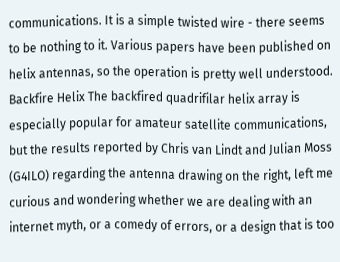communications. It is a simple twisted wire - there seems to be nothing to it. Various papers have been published on helix antennas, so the operation is pretty well understood. Backfire Helix The backfired quadrifilar helix array is especially popular for amateur satellite communications, but the results reported by Chris van Lindt and Julian Moss (G4ILO) regarding the antenna drawing on the right, left me curious and wondering whether we are dealing with an internet myth, or a comedy of errors, or a design that is too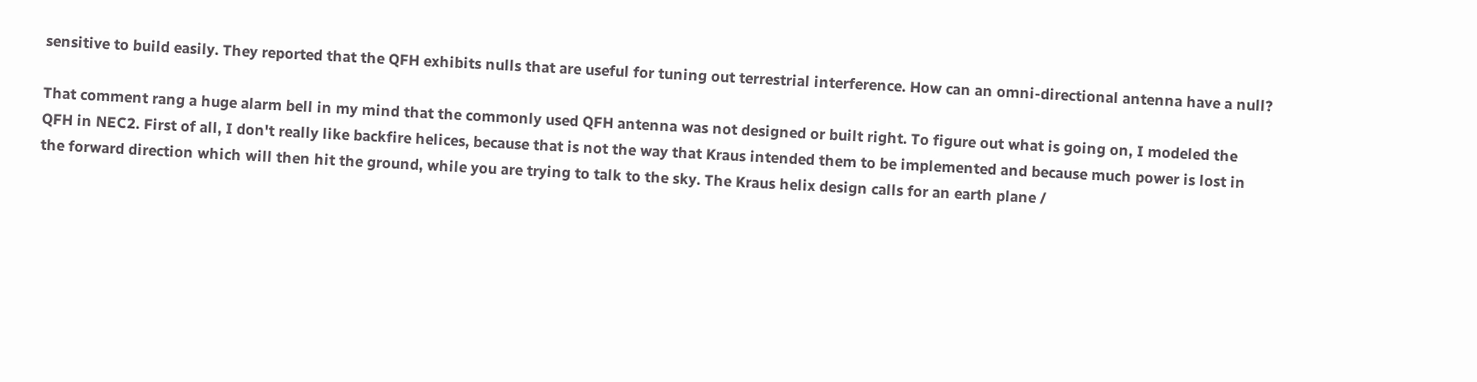sensitive to build easily. They reported that the QFH exhibits nulls that are useful for tuning out terrestrial interference. How can an omni-directional antenna have a null?

That comment rang a huge alarm bell in my mind that the commonly used QFH antenna was not designed or built right. To figure out what is going on, I modeled the QFH in NEC2. First of all, I don't really like backfire helices, because that is not the way that Kraus intended them to be implemented and because much power is lost in the forward direction which will then hit the ground, while you are trying to talk to the sky. The Kraus helix design calls for an earth plane /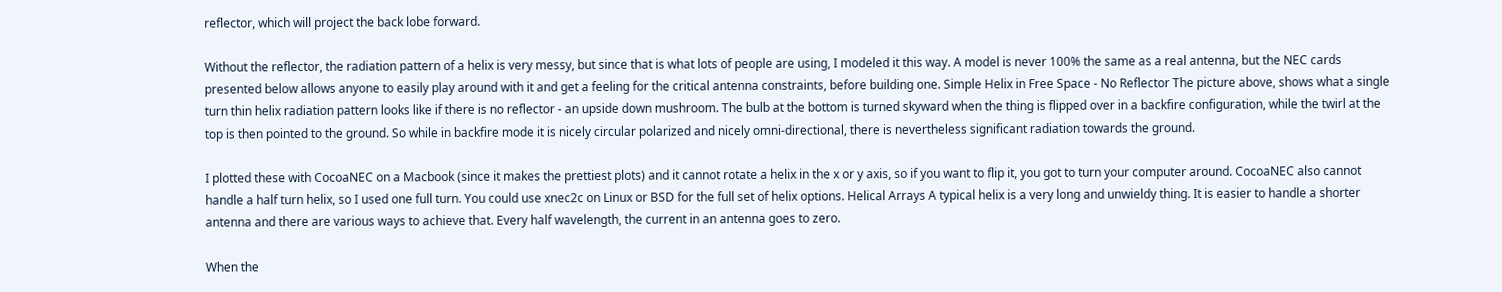reflector, which will project the back lobe forward.

Without the reflector, the radiation pattern of a helix is very messy, but since that is what lots of people are using, I modeled it this way. A model is never 100% the same as a real antenna, but the NEC cards presented below allows anyone to easily play around with it and get a feeling for the critical antenna constraints, before building one. Simple Helix in Free Space - No Reflector The picture above, shows what a single turn thin helix radiation pattern looks like if there is no reflector - an upside down mushroom. The bulb at the bottom is turned skyward when the thing is flipped over in a backfire configuration, while the twirl at the top is then pointed to the ground. So while in backfire mode it is nicely circular polarized and nicely omni-directional, there is nevertheless significant radiation towards the ground.

I plotted these with CocoaNEC on a Macbook (since it makes the prettiest plots) and it cannot rotate a helix in the x or y axis, so if you want to flip it, you got to turn your computer around. CocoaNEC also cannot handle a half turn helix, so I used one full turn. You could use xnec2c on Linux or BSD for the full set of helix options. Helical Arrays A typical helix is a very long and unwieldy thing. It is easier to handle a shorter antenna and there are various ways to achieve that. Every half wavelength, the current in an antenna goes to zero.

When the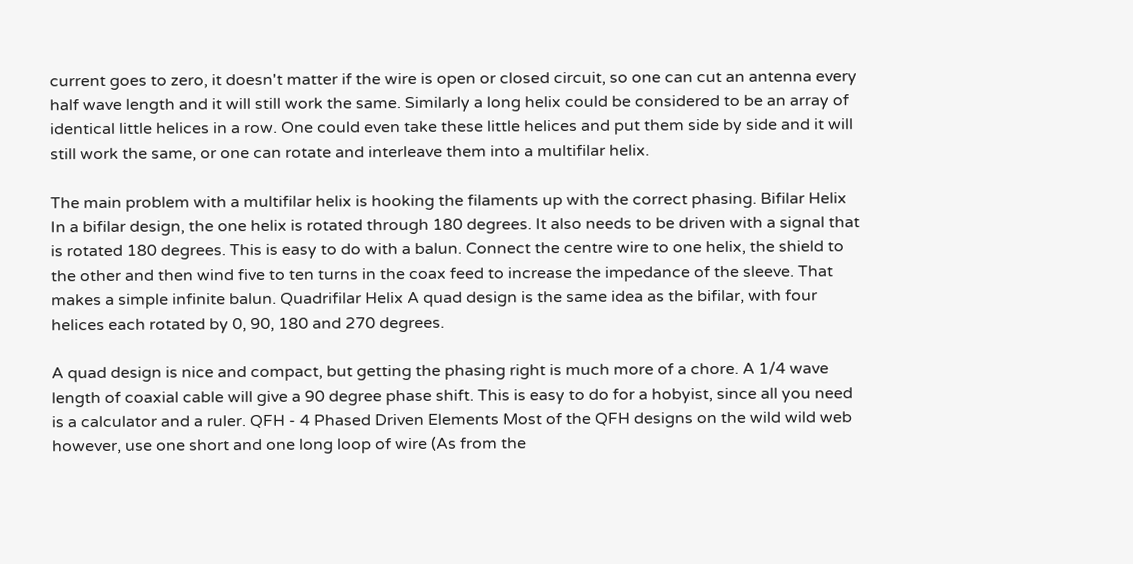current goes to zero, it doesn't matter if the wire is open or closed circuit, so one can cut an antenna every half wave length and it will still work the same. Similarly a long helix could be considered to be an array of identical little helices in a row. One could even take these little helices and put them side by side and it will still work the same, or one can rotate and interleave them into a multifilar helix.

The main problem with a multifilar helix is hooking the filaments up with the correct phasing. Bifilar Helix In a bifilar design, the one helix is rotated through 180 degrees. It also needs to be driven with a signal that is rotated 180 degrees. This is easy to do with a balun. Connect the centre wire to one helix, the shield to the other and then wind five to ten turns in the coax feed to increase the impedance of the sleeve. That makes a simple infinite balun. Quadrifilar Helix A quad design is the same idea as the bifilar, with four helices each rotated by 0, 90, 180 and 270 degrees.

A quad design is nice and compact, but getting the phasing right is much more of a chore. A 1/4 wave length of coaxial cable will give a 90 degree phase shift. This is easy to do for a hobyist, since all you need is a calculator and a ruler. QFH - 4 Phased Driven Elements Most of the QFH designs on the wild wild web however, use one short and one long loop of wire (As from the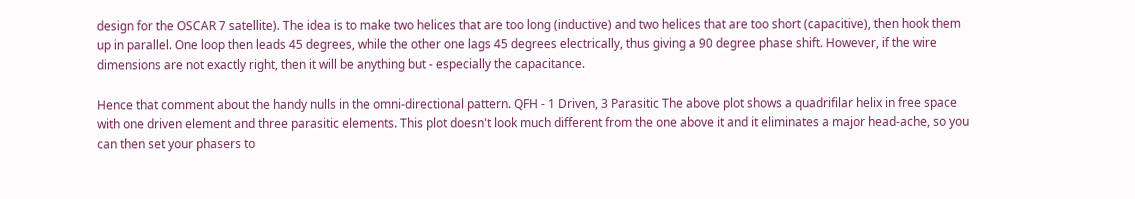design for the OSCAR 7 satellite). The idea is to make two helices that are too long (inductive) and two helices that are too short (capacitive), then hook them up in parallel. One loop then leads 45 degrees, while the other one lags 45 degrees electrically, thus giving a 90 degree phase shift. However, if the wire dimensions are not exactly right, then it will be anything but - especially the capacitance.

Hence that comment about the handy nulls in the omni-directional pattern. QFH - 1 Driven, 3 Parasitic The above plot shows a quadrifilar helix in free space with one driven element and three parasitic elements. This plot doesn't look much different from the one above it and it eliminates a major head-ache, so you can then set your phasers to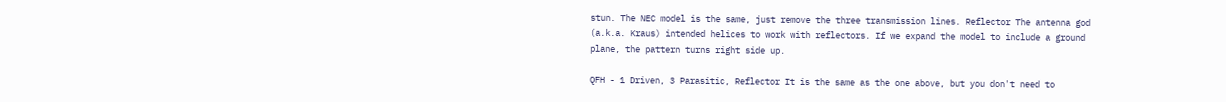stun. The NEC model is the same, just remove the three transmission lines. Reflector The antenna god (a.k.a. Kraus) intended helices to work with reflectors. If we expand the model to include a ground plane, the pattern turns right side up.

QFH - 1 Driven, 3 Parasitic, Reflector It is the same as the one above, but you don't need to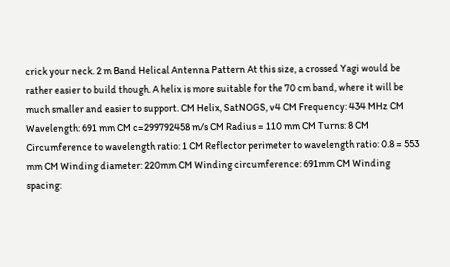crick your neck. 2 m Band Helical Antenna Pattern At this size, a crossed Yagi would be rather easier to build though. A helix is more suitable for the 70 cm band, where it will be much smaller and easier to support. CM Helix, SatNOGS, v4 CM Frequency: 434 MHz CM Wavelength: 691 mm CM c=299792458 m/s CM Radius = 110 mm CM Turns: 8 CM Circumference to wavelength ratio: 1 CM Reflector perimeter to wavelength ratio: 0.8 = 553 mm CM Winding diameter: 220mm CM Winding circumference: 691mm CM Winding spacing: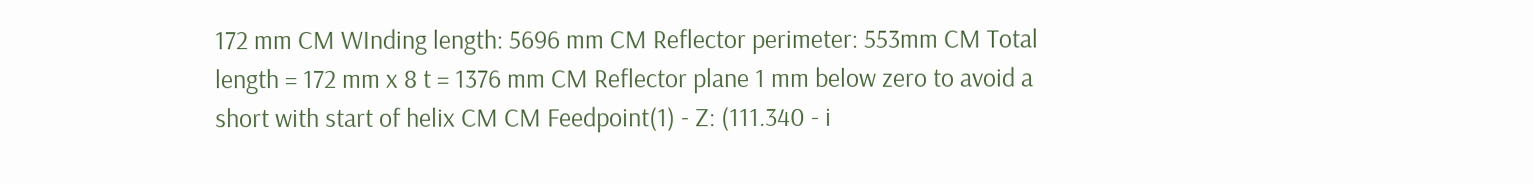172 mm CM WInding length: 5696 mm CM Reflector perimeter: 553mm CM Total length = 172 mm x 8 t = 1376 mm CM Reflector plane 1 mm below zero to avoid a short with start of helix CM CM Feedpoint(1) - Z: (111.340 - i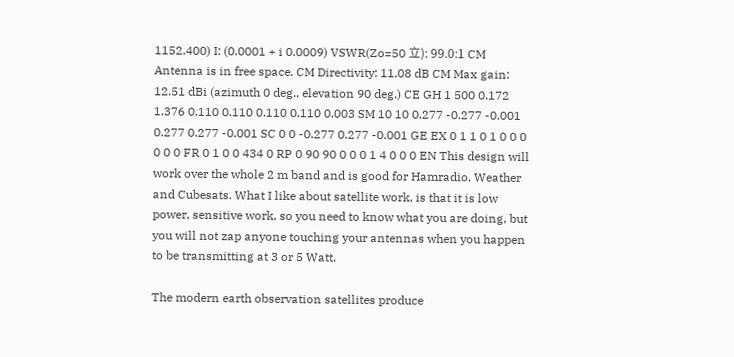1152.400) I: (0.0001 + i 0.0009) VSWR(Zo=50 立): 99.0:1 CM Antenna is in free space. CM Directivity: 11.08 dB CM Max gain: 12.51 dBi (azimuth 0 deg., elevation 90 deg.) CE GH 1 500 0.172 1.376 0.110 0.110 0.110 0.110 0.003 SM 10 10 0.277 -0.277 -0.001 0.277 0.277 -0.001 SC 0 0 -0.277 0.277 -0.001 GE EX 0 1 1 0 1 0 0 0 0 0 0 FR 0 1 0 0 434 0 RP 0 90 90 0 0 0 1 4 0 0 0 EN This design will work over the whole 2 m band and is good for Hamradio, Weather and Cubesats. What I like about satellite work, is that it is low power, sensitive work, so you need to know what you are doing, but you will not zap anyone touching your antennas when you happen to be transmitting at 3 or 5 Watt.

The modern earth observation satellites produce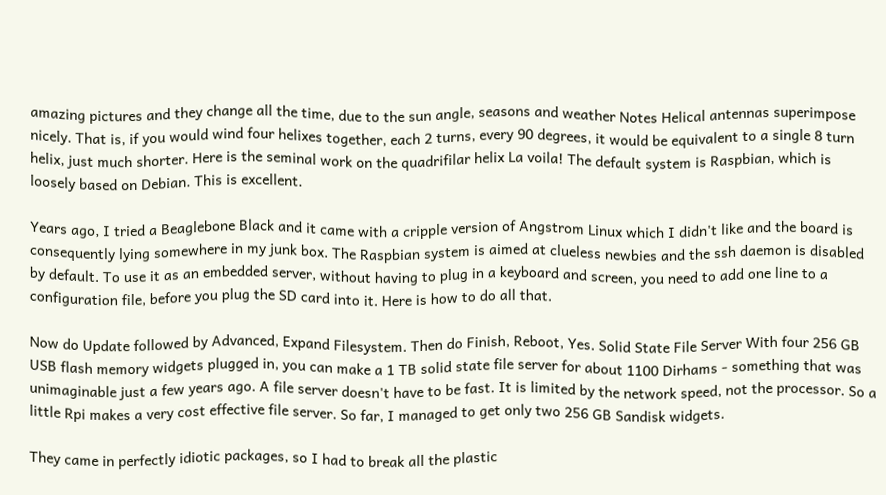amazing pictures and they change all the time, due to the sun angle, seasons and weather Notes Helical antennas superimpose nicely. That is, if you would wind four helixes together, each 2 turns, every 90 degrees, it would be equivalent to a single 8 turn helix, just much shorter. Here is the seminal work on the quadrifilar helix La voila! The default system is Raspbian, which is loosely based on Debian. This is excellent.

Years ago, I tried a Beaglebone Black and it came with a cripple version of Angstrom Linux which I didn't like and the board is consequently lying somewhere in my junk box. The Raspbian system is aimed at clueless newbies and the ssh daemon is disabled by default. To use it as an embedded server, without having to plug in a keyboard and screen, you need to add one line to a configuration file, before you plug the SD card into it. Here is how to do all that.

Now do Update followed by Advanced, Expand Filesystem. Then do Finish, Reboot, Yes. Solid State File Server With four 256 GB USB flash memory widgets plugged in, you can make a 1 TB solid state file server for about 1100 Dirhams - something that was unimaginable just a few years ago. A file server doesn't have to be fast. It is limited by the network speed, not the processor. So a little Rpi makes a very cost effective file server. So far, I managed to get only two 256 GB Sandisk widgets.

They came in perfectly idiotic packages, so I had to break all the plastic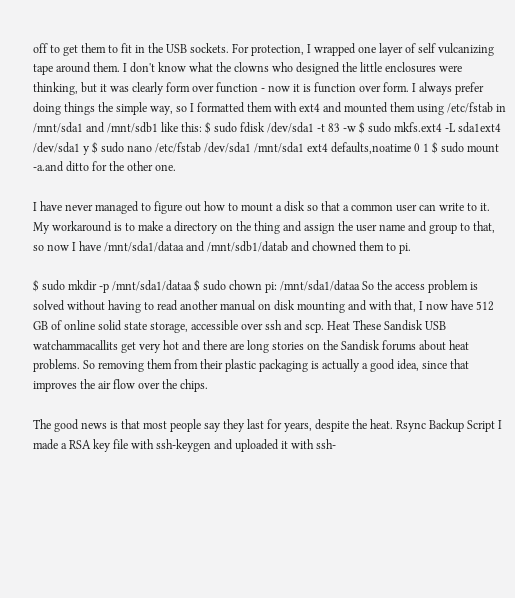off to get them to fit in the USB sockets. For protection, I wrapped one layer of self vulcanizing tape around them. I don't know what the clowns who designed the little enclosures were thinking, but it was clearly form over function - now it is function over form. I always prefer doing things the simple way, so I formatted them with ext4 and mounted them using /etc/fstab in /mnt/sda1 and /mnt/sdb1 like this: $ sudo fdisk /dev/sda1 -t 83 -w $ sudo mkfs.ext4 -L sda1ext4 /dev/sda1 y $ sudo nano /etc/fstab /dev/sda1 /mnt/sda1 ext4 defaults,noatime 0 1 $ sudo mount -a.and ditto for the other one.

I have never managed to figure out how to mount a disk so that a common user can write to it. My workaround is to make a directory on the thing and assign the user name and group to that, so now I have /mnt/sda1/dataa and /mnt/sdb1/datab and chowned them to pi.

$ sudo mkdir -p /mnt/sda1/dataa $ sudo chown pi: /mnt/sda1/dataa So the access problem is solved without having to read another manual on disk mounting and with that, I now have 512 GB of online solid state storage, accessible over ssh and scp. Heat These Sandisk USB watchammacallits get very hot and there are long stories on the Sandisk forums about heat problems. So removing them from their plastic packaging is actually a good idea, since that improves the air flow over the chips.

The good news is that most people say they last for years, despite the heat. Rsync Backup Script I made a RSA key file with ssh-keygen and uploaded it with ssh-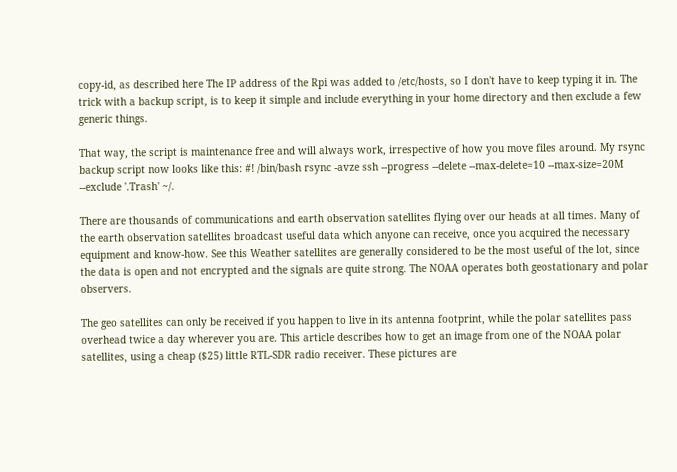copy-id, as described here The IP address of the Rpi was added to /etc/hosts, so I don't have to keep typing it in. The trick with a backup script, is to keep it simple and include everything in your home directory and then exclude a few generic things.

That way, the script is maintenance free and will always work, irrespective of how you move files around. My rsync backup script now looks like this: #! /bin/bash rsync -avze ssh --progress --delete --max-delete=10 --max-size=20M --exclude '.Trash' ~/.

There are thousands of communications and earth observation satellites flying over our heads at all times. Many of the earth observation satellites broadcast useful data which anyone can receive, once you acquired the necessary equipment and know-how. See this Weather satellites are generally considered to be the most useful of the lot, since the data is open and not encrypted and the signals are quite strong. The NOAA operates both geostationary and polar observers.

The geo satellites can only be received if you happen to live in its antenna footprint, while the polar satellites pass overhead twice a day wherever you are. This article describes how to get an image from one of the NOAA polar satellites, using a cheap ($25) little RTL-SDR radio receiver. These pictures are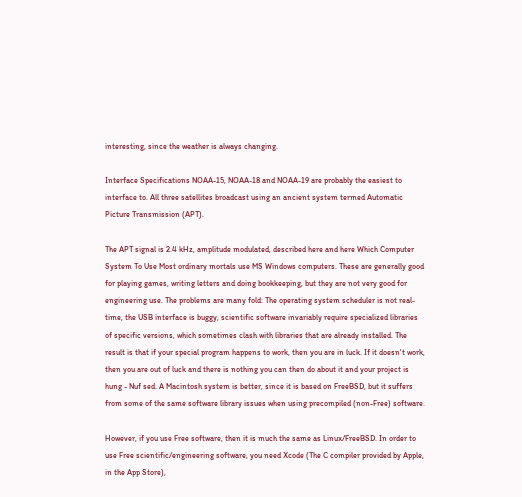interesting, since the weather is always changing.

Interface Specifications NOAA-15, NOAA-18 and NOAA-19 are probably the easiest to interface to. All three satellites broadcast using an ancient system termed Automatic Picture Transmission (APT).

The APT signal is 2.4 kHz, amplitude modulated, described here and here Which Computer System To Use Most ordinary mortals use MS Windows computers. These are generally good for playing games, writing letters and doing bookkeeping, but they are not very good for engineering use. The problems are many fold: The operating system scheduler is not real-time, the USB interface is buggy, scientific software invariably require specialized libraries of specific versions, which sometimes clash with libraries that are already installed. The result is that if your special program happens to work, then you are in luck. If it doesn't work, then you are out of luck and there is nothing you can then do about it and your project is hung - Nuf sed. A Macintosh system is better, since it is based on FreeBSD, but it suffers from some of the same software library issues when using precompiled (non-Free) software.

However, if you use Free software, then it is much the same as Linux/FreeBSD. In order to use Free scientific/engineering software, you need Xcode (The C compiler provided by Apple, in the App Store),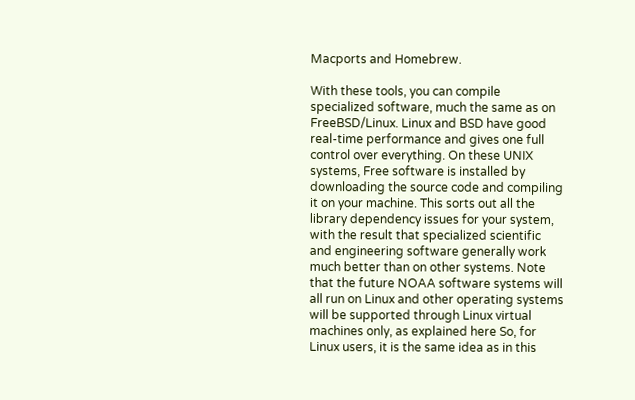Macports and Homebrew.

With these tools, you can compile specialized software, much the same as on FreeBSD/Linux. Linux and BSD have good real-time performance and gives one full control over everything. On these UNIX systems, Free software is installed by downloading the source code and compiling it on your machine. This sorts out all the library dependency issues for your system, with the result that specialized scientific and engineering software generally work much better than on other systems. Note that the future NOAA software systems will all run on Linux and other operating systems will be supported through Linux virtual machines only, as explained here So, for Linux users, it is the same idea as in this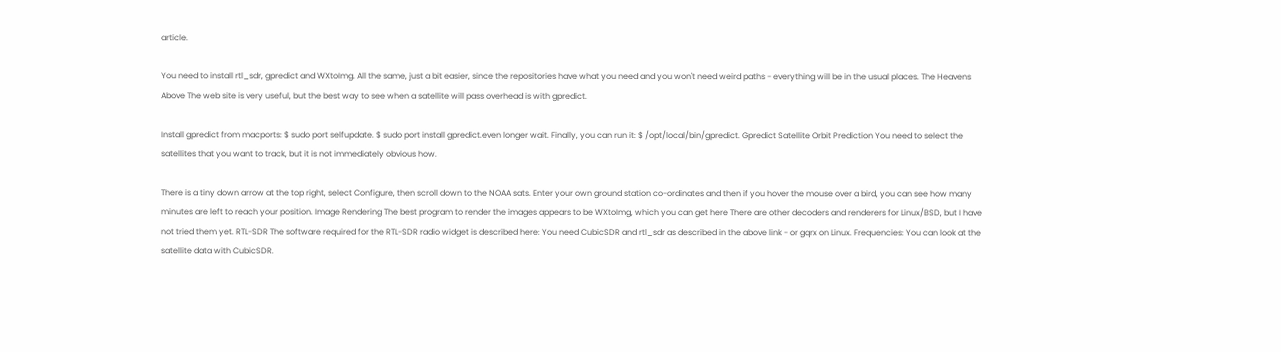article.

You need to install rtl_sdr, gpredict and WXtoImg. All the same, just a bit easier, since the repositories have what you need and you won't need weird paths - everything will be in the usual places. The Heavens Above The web site is very useful, but the best way to see when a satellite will pass overhead is with gpredict.

Install gpredict from macports: $ sudo port selfupdate. $ sudo port install gpredict.even longer wait. Finally, you can run it: $ /opt/local/bin/gpredict. Gpredict Satellite Orbit Prediction You need to select the satellites that you want to track, but it is not immediately obvious how.

There is a tiny down arrow at the top right, select Configure, then scroll down to the NOAA sats. Enter your own ground station co-ordinates and then if you hover the mouse over a bird, you can see how many minutes are left to reach your position. Image Rendering The best program to render the images appears to be WXtoImg, which you can get here There are other decoders and renderers for Linux/BSD, but I have not tried them yet. RTL-SDR The software required for the RTL-SDR radio widget is described here: You need CubicSDR and rtl_sdr as described in the above link - or gqrx on Linux. Frequencies: You can look at the satellite data with CubicSDR.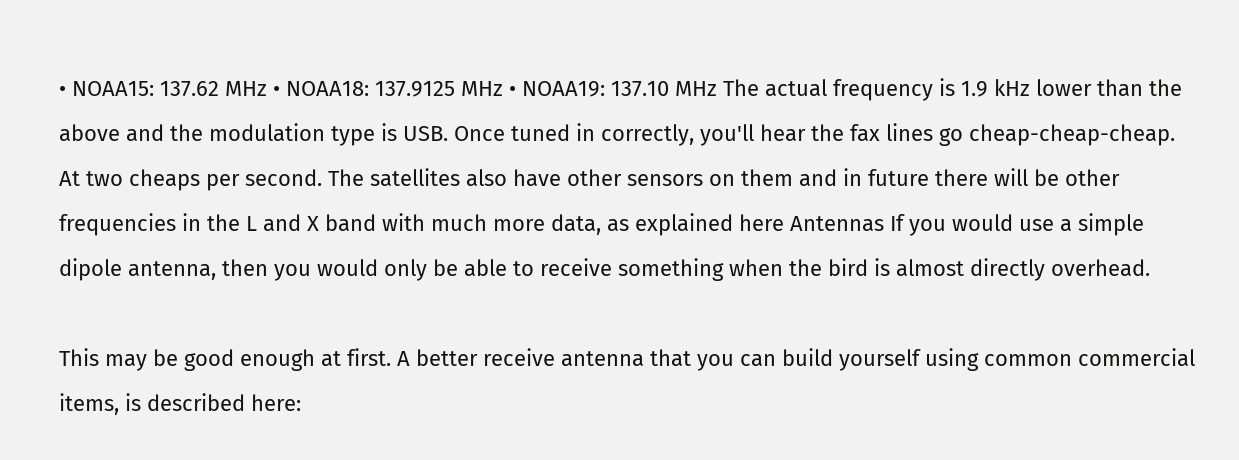• NOAA15: 137.62 MHz • NOAA18: 137.9125 MHz • NOAA19: 137.10 MHz The actual frequency is 1.9 kHz lower than the above and the modulation type is USB. Once tuned in correctly, you'll hear the fax lines go cheap-cheap-cheap. At two cheaps per second. The satellites also have other sensors on them and in future there will be other frequencies in the L and X band with much more data, as explained here Antennas If you would use a simple dipole antenna, then you would only be able to receive something when the bird is almost directly overhead.

This may be good enough at first. A better receive antenna that you can build yourself using common commercial items, is described here: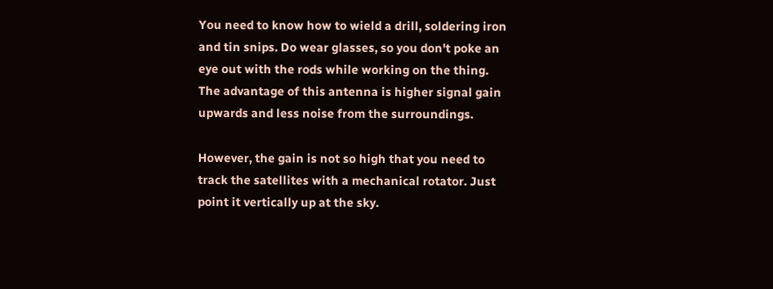You need to know how to wield a drill, soldering iron and tin snips. Do wear glasses, so you don't poke an eye out with the rods while working on the thing. The advantage of this antenna is higher signal gain upwards and less noise from the surroundings.

However, the gain is not so high that you need to track the satellites with a mechanical rotator. Just point it vertically up at the sky.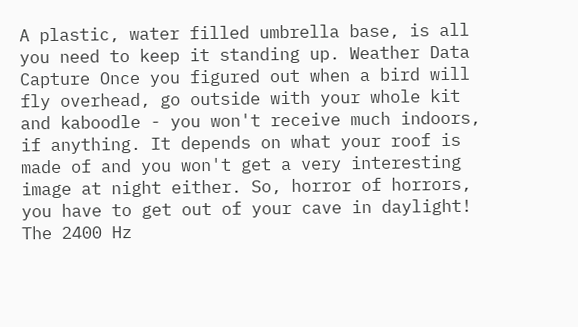A plastic, water filled umbrella base, is all you need to keep it standing up. Weather Data Capture Once you figured out when a bird will fly overhead, go outside with your whole kit and kaboodle - you won't receive much indoors, if anything. It depends on what your roof is made of and you won't get a very interesting image at night either. So, horror of horrors, you have to get out of your cave in daylight! The 2400 Hz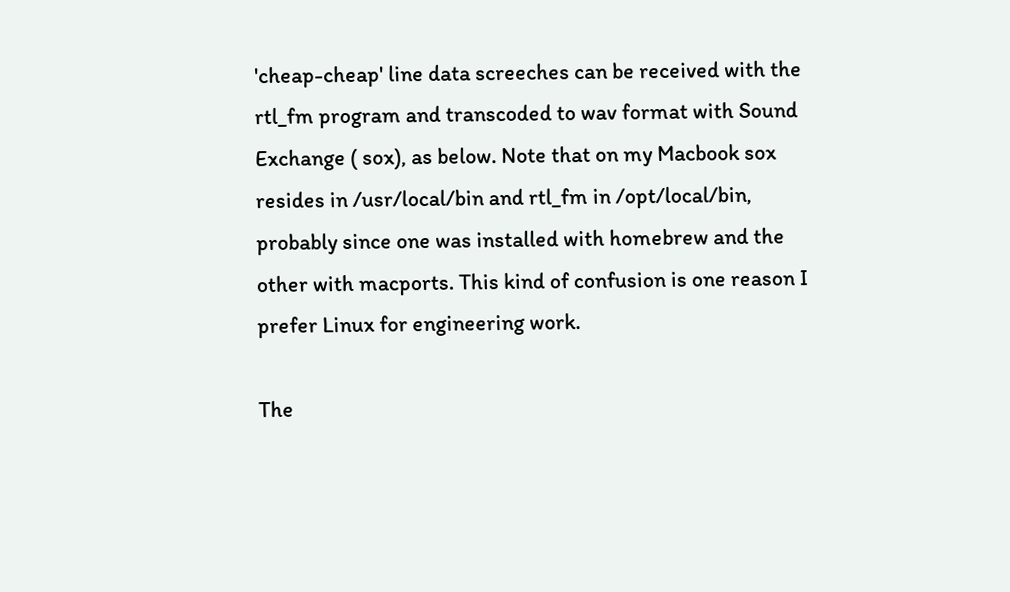'cheap-cheap' line data screeches can be received with the rtl_fm program and transcoded to wav format with Sound Exchange ( sox), as below. Note that on my Macbook sox resides in /usr/local/bin and rtl_fm in /opt/local/bin, probably since one was installed with homebrew and the other with macports. This kind of confusion is one reason I prefer Linux for engineering work.

The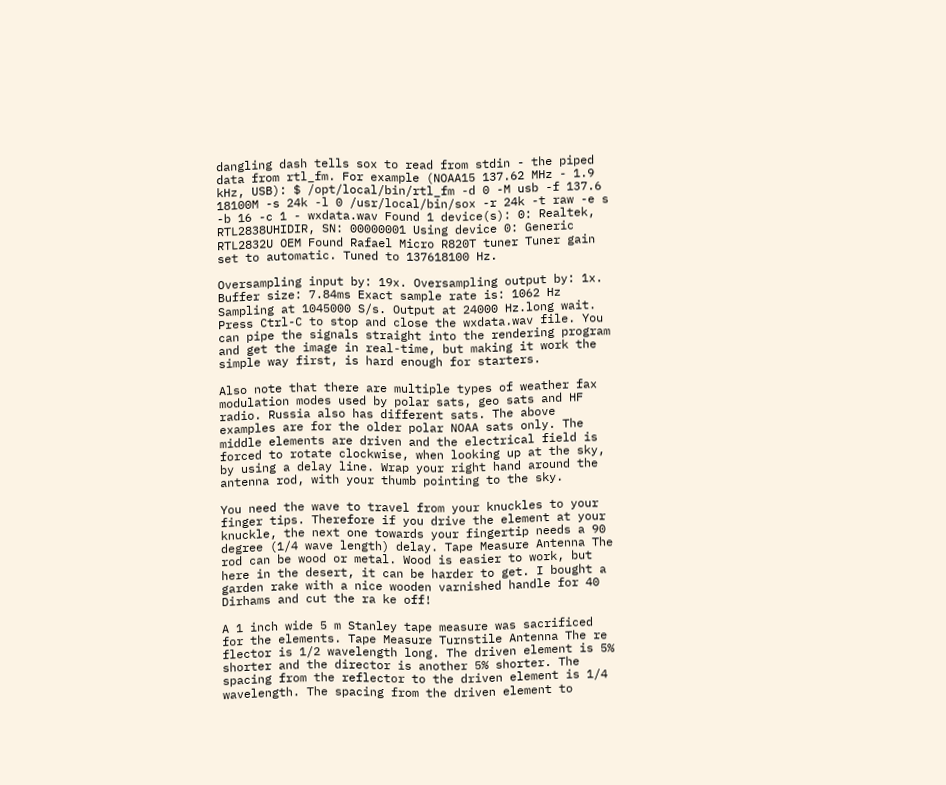dangling dash tells sox to read from stdin - the piped data from rtl_fm. For example (NOAA15 137.62 MHz - 1.9 kHz, USB): $ /opt/local/bin/rtl_fm -d 0 -M usb -f 137.6 18100M -s 24k -l 0 /usr/local/bin/sox -r 24k -t raw -e s -b 16 -c 1 - wxdata.wav Found 1 device(s): 0: Realtek, RTL2838UHIDIR, SN: 00000001 Using device 0: Generic RTL2832U OEM Found Rafael Micro R820T tuner Tuner gain set to automatic. Tuned to 137618100 Hz.

Oversampling input by: 19x. Oversampling output by: 1x. Buffer size: 7.84ms Exact sample rate is: 1062 Hz Sampling at 1045000 S/s. Output at 24000 Hz.long wait. Press Ctrl-C to stop and close the wxdata.wav file. You can pipe the signals straight into the rendering program and get the image in real-time, but making it work the simple way first, is hard enough for starters.

Also note that there are multiple types of weather fax modulation modes used by polar sats, geo sats and HF radio. Russia also has different sats. The above examples are for the older polar NOAA sats only. The middle elements are driven and the electrical field is forced to rotate clockwise, when looking up at the sky, by using a delay line. Wrap your right hand around the antenna rod, with your thumb pointing to the sky.

You need the wave to travel from your knuckles to your finger tips. Therefore if you drive the element at your knuckle, the next one towards your fingertip needs a 90 degree (1/4 wave length) delay. Tape Measure Antenna The rod can be wood or metal. Wood is easier to work, but here in the desert, it can be harder to get. I bought a garden rake with a nice wooden varnished handle for 40 Dirhams and cut the ra ke off!

A 1 inch wide 5 m Stanley tape measure was sacrificed for the elements. Tape Measure Turnstile Antenna The re flector is 1/2 wavelength long. The driven element is 5% shorter and the director is another 5% shorter. The spacing from the reflector to the driven element is 1/4 wavelength. The spacing from the driven element to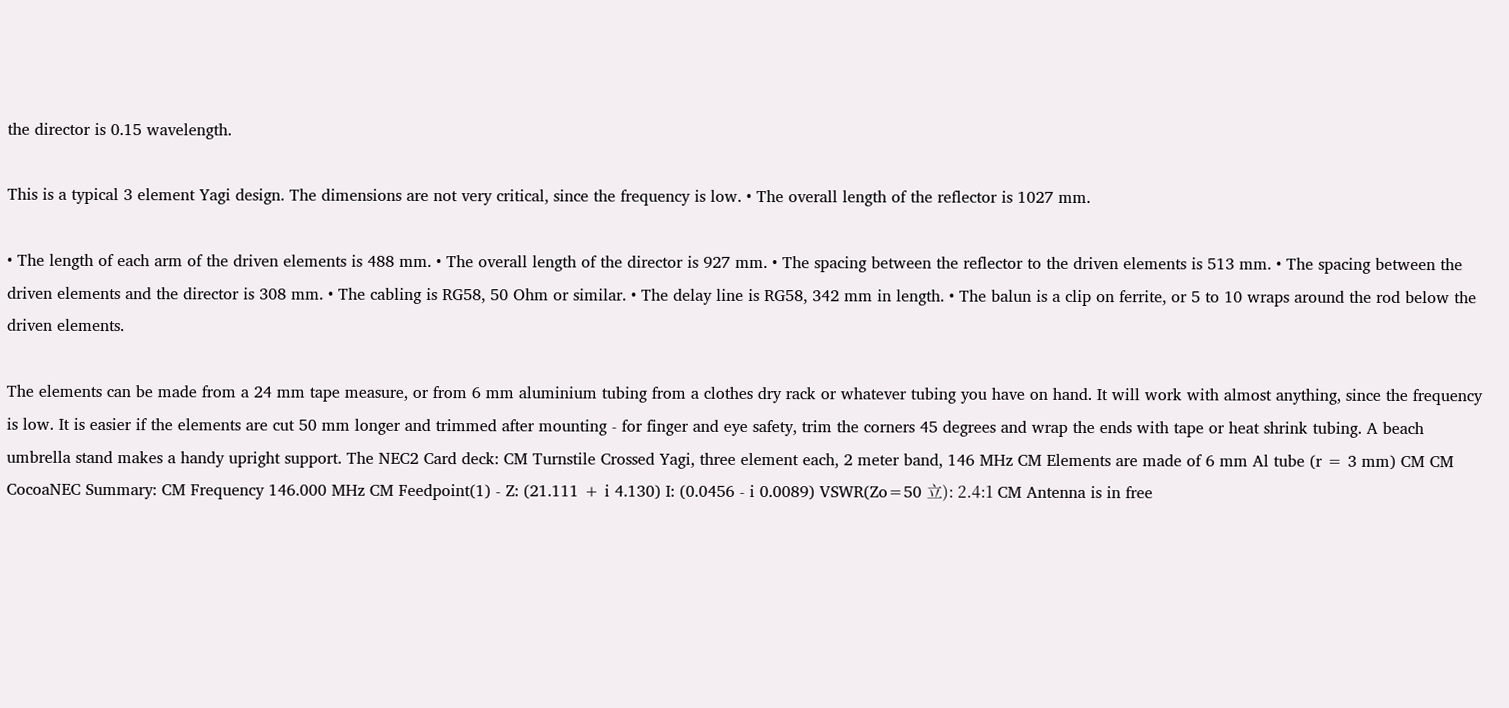the director is 0.15 wavelength.

This is a typical 3 element Yagi design. The dimensions are not very critical, since the frequency is low. • The overall length of the reflector is 1027 mm.

• The length of each arm of the driven elements is 488 mm. • The overall length of the director is 927 mm. • The spacing between the reflector to the driven elements is 513 mm. • The spacing between the driven elements and the director is 308 mm. • The cabling is RG58, 50 Ohm or similar. • The delay line is RG58, 342 mm in length. • The balun is a clip on ferrite, or 5 to 10 wraps around the rod below the driven elements.

The elements can be made from a 24 mm tape measure, or from 6 mm aluminium tubing from a clothes dry rack or whatever tubing you have on hand. It will work with almost anything, since the frequency is low. It is easier if the elements are cut 50 mm longer and trimmed after mounting - for finger and eye safety, trim the corners 45 degrees and wrap the ends with tape or heat shrink tubing. A beach umbrella stand makes a handy upright support. The NEC2 Card deck: CM Turnstile Crossed Yagi, three element each, 2 meter band, 146 MHz CM Elements are made of 6 mm Al tube (r = 3 mm) CM CM CocoaNEC Summary: CM Frequency 146.000 MHz CM Feedpoint(1) - Z: (21.111 + i 4.130) I: (0.0456 - i 0.0089) VSWR(Zo=50 立): 2.4:1 CM Antenna is in free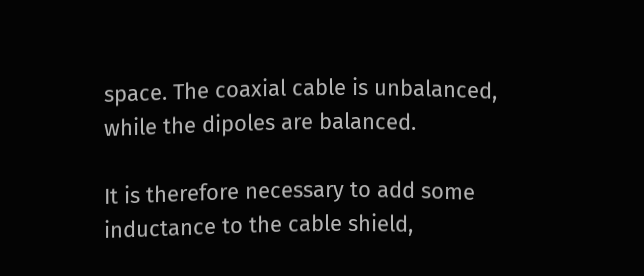space. The coaxial cable is unbalanced, while the dipoles are balanced.

It is therefore necessary to add some inductance to the cable shield,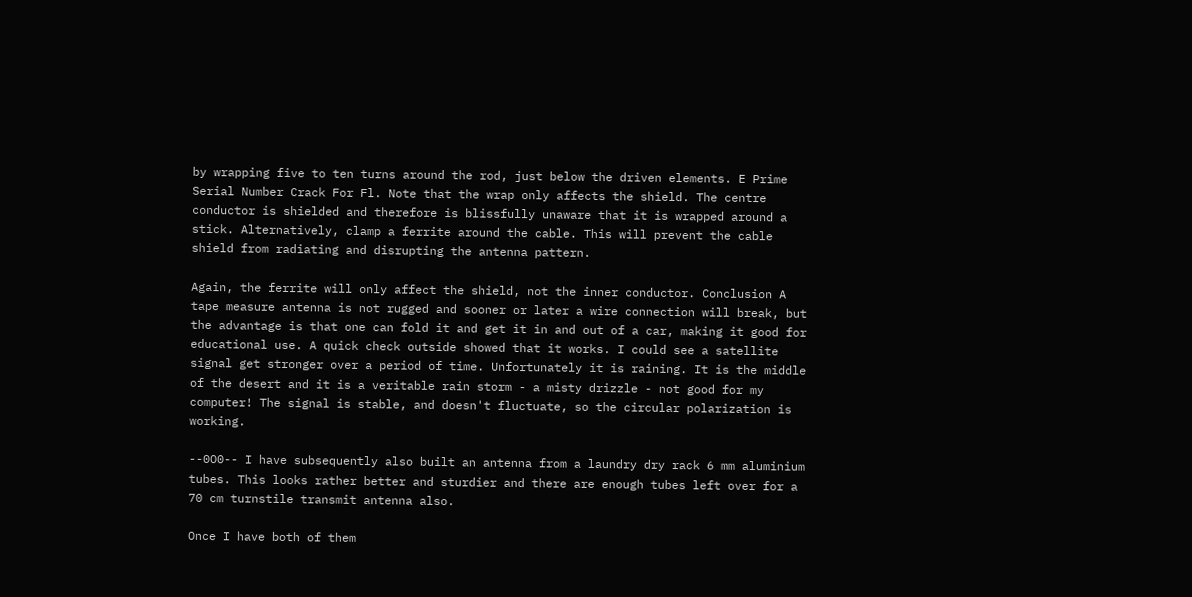by wrapping five to ten turns around the rod, just below the driven elements. E Prime Serial Number Crack For Fl. Note that the wrap only affects the shield. The centre conductor is shielded and therefore is blissfully unaware that it is wrapped around a stick. Alternatively, clamp a ferrite around the cable. This will prevent the cable shield from radiating and disrupting the antenna pattern.

Again, the ferrite will only affect the shield, not the inner conductor. Conclusion A tape measure antenna is not rugged and sooner or later a wire connection will break, but the advantage is that one can fold it and get it in and out of a car, making it good for educational use. A quick check outside showed that it works. I could see a satellite signal get stronger over a period of time. Unfortunately it is raining. It is the middle of the desert and it is a veritable rain storm - a misty drizzle - not good for my computer! The signal is stable, and doesn't fluctuate, so the circular polarization is working.

--0O0-- I have subsequently also built an antenna from a laundry dry rack 6 mm aluminium tubes. This looks rather better and sturdier and there are enough tubes left over for a 70 cm turnstile transmit antenna also.

Once I have both of them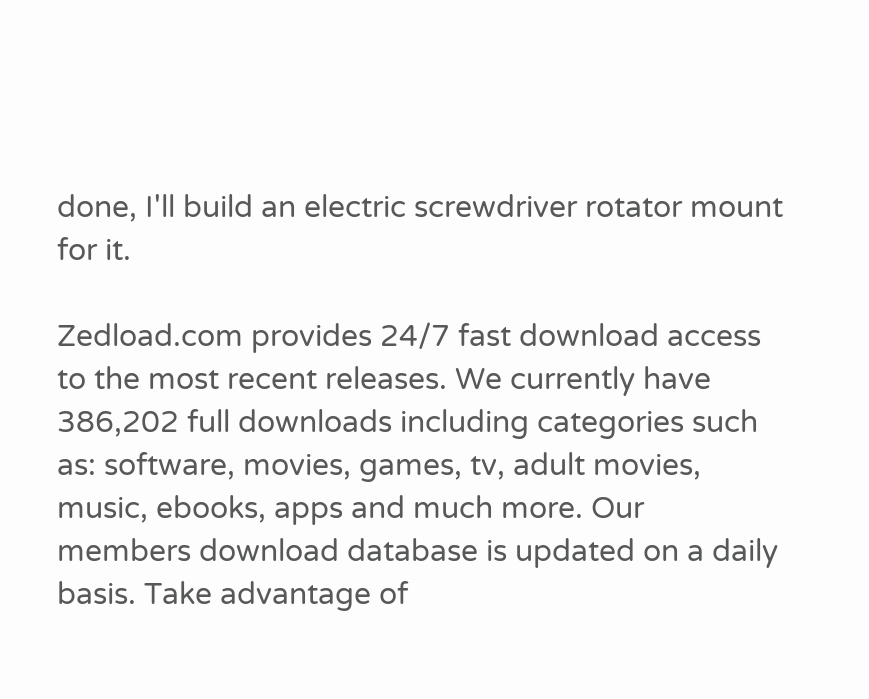done, I'll build an electric screwdriver rotator mount for it.

Zedload.com provides 24/7 fast download access to the most recent releases. We currently have 386,202 full downloads including categories such as: software, movies, games, tv, adult movies, music, ebooks, apps and much more. Our members download database is updated on a daily basis. Take advantage of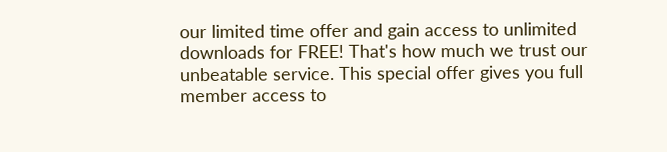our limited time offer and gain access to unlimited downloads for FREE! That's how much we trust our unbeatable service. This special offer gives you full member access to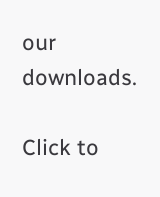our downloads.

Click to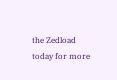the Zedload today for more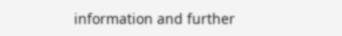information and further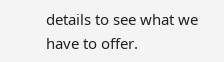details to see what we have to offer.